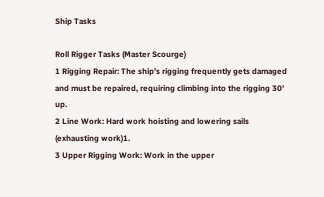Ship Tasks

Roll Rigger Tasks (Master Scourge)
1 Rigging Repair: The ship’s rigging frequently gets damaged and must be repaired, requiring climbing into the rigging 30’ up.
2 Line Work: Hard work hoisting and lowering sails (exhausting work)1.
3 Upper Rigging Work: Work in the upper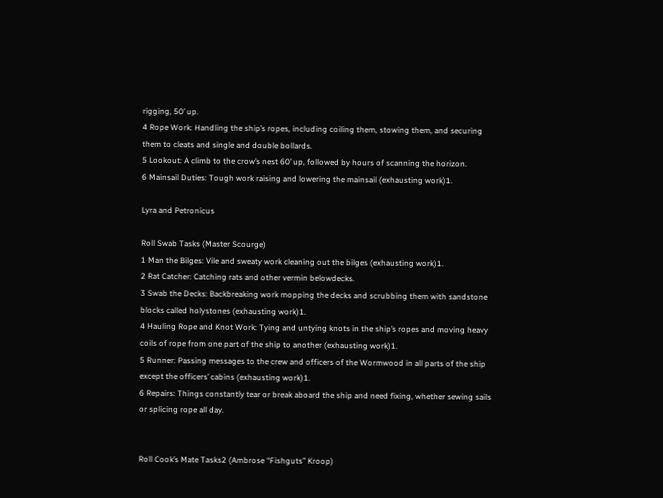rigging, 50’ up.
4 Rope Work: Handling the ship’s ropes, including coiling them, stowing them, and securing them to cleats and single and double bollards.
5 Lookout: A climb to the crow’s nest 60’ up, followed by hours of scanning the horizon.
6 Mainsail Duties: Tough work raising and lowering the mainsail (exhausting work)1.

Lyra and Petronicus

Roll Swab Tasks (Master Scourge)
1 Man the Bilges: Vile and sweaty work cleaning out the bilges (exhausting work)1.
2 Rat Catcher: Catching rats and other vermin belowdecks.
3 Swab the Decks: Backbreaking work mopping the decks and scrubbing them with sandstone blocks called holystones (exhausting work)1.
4 Hauling Rope and Knot Work: Tying and untying knots in the ship’s ropes and moving heavy coils of rope from one part of the ship to another (exhausting work)1.
5 Runner: Passing messages to the crew and officers of the Wormwood in all parts of the ship except the officers’ cabins (exhausting work)1.
6 Repairs: Things constantly tear or break aboard the ship and need fixing, whether sewing sails or splicing rope all day.


Roll Cook’s Mate Tasks2 (Ambrose “Fishguts” Kroop)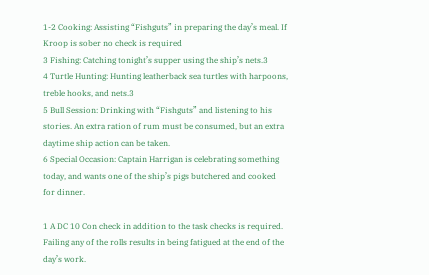1-2 Cooking: Assisting “Fishguts” in preparing the day’s meal. If Kroop is sober no check is required
3 Fishing: Catching tonight’s supper using the ship’s nets.3
4 Turtle Hunting: Hunting leatherback sea turtles with harpoons, treble hooks, and nets.3
5 Bull Session: Drinking with “Fishguts” and listening to his stories. An extra ration of rum must be consumed, but an extra daytime ship action can be taken.
6 Special Occasion: Captain Harrigan is celebrating something today, and wants one of the ship’s pigs butchered and cooked for dinner.

1 A DC 10 Con check in addition to the task checks is required. Failing any of the rolls results in being fatigued at the end of the day’s work.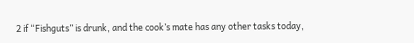2 if “Fishguts” is drunk, and the cook’s mate has any other tasks today,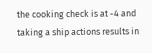the cooking check is at -4 and taking a ship actions results in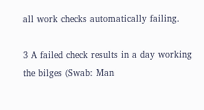all work checks automatically failing.

3 A failed check results in a day working the bilges (Swab: Man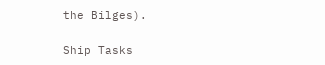the Bilges).

Ship Tasks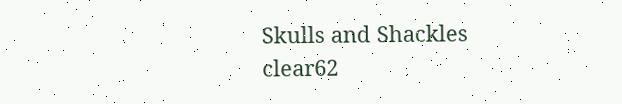Skulls and Shackles clear62